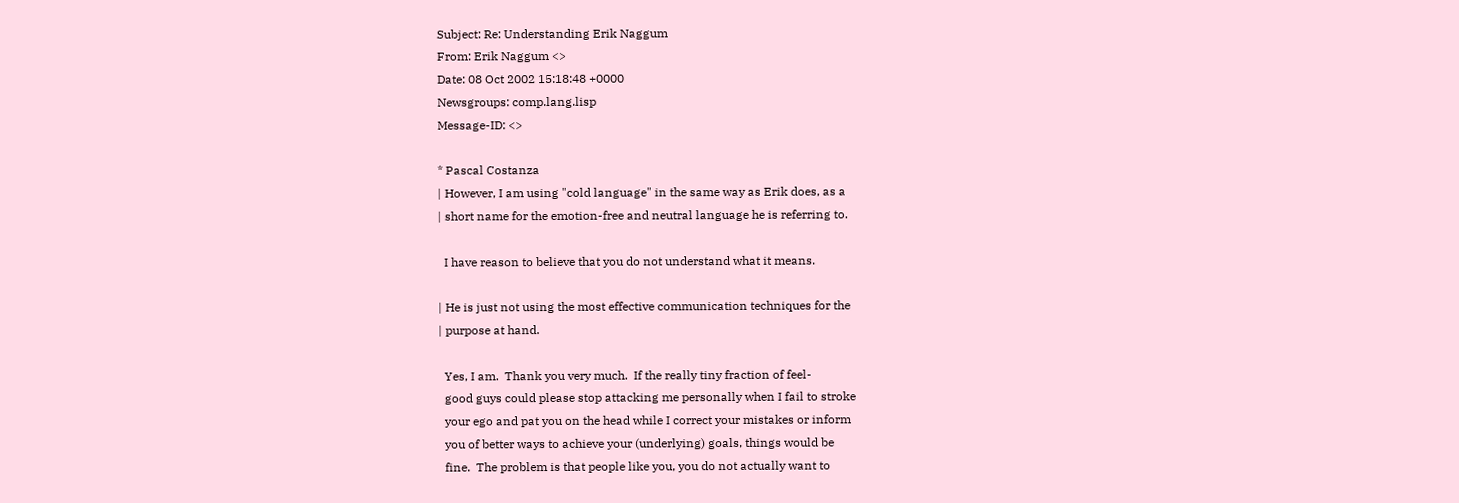Subject: Re: Understanding Erik Naggum
From: Erik Naggum <>
Date: 08 Oct 2002 15:18:48 +0000
Newsgroups: comp.lang.lisp
Message-ID: <>

* Pascal Costanza
| However, I am using "cold language" in the same way as Erik does, as a
| short name for the emotion-free and neutral language he is referring to.

  I have reason to believe that you do not understand what it means.

| He is just not using the most effective communication techniques for the
| purpose at hand.

  Yes, I am.  Thank you very much.  If the really tiny fraction of feel-
  good guys could please stop attacking me personally when I fail to stroke
  your ego and pat you on the head while I correct your mistakes or inform
  you of better ways to achieve your (underlying) goals, things would be
  fine.  The problem is that people like you, you do not actually want to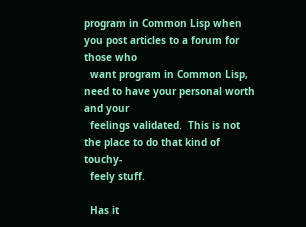program in Common Lisp when you post articles to a forum for those who
  want program in Common Lisp, need to have your personal worth and your
  feelings validated.  This is not the place to do that kind of touchy-
  feely stuff.

  Has it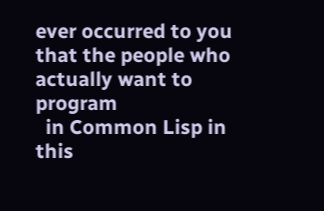ever occurred to you that the people who actually want to program
  in Common Lisp in this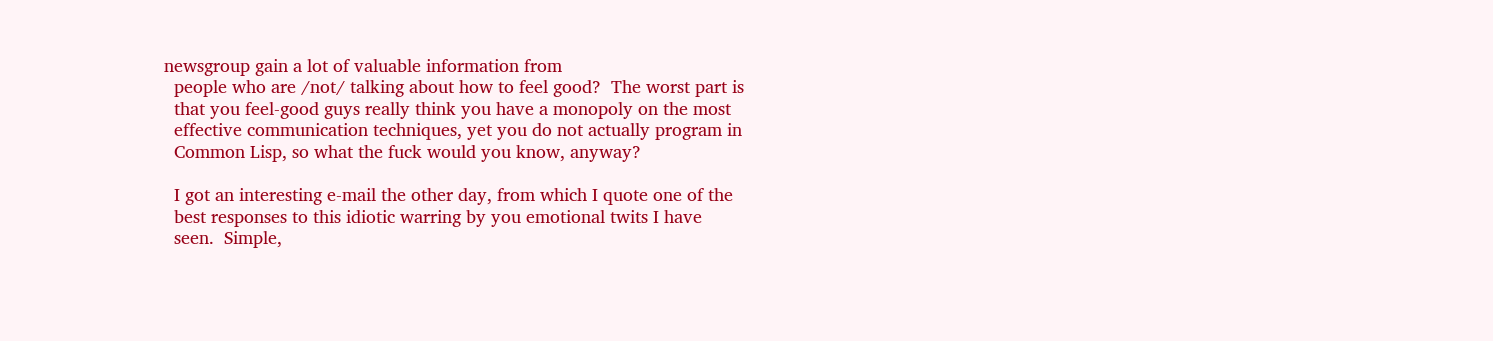newsgroup gain a lot of valuable information from
  people who are /not/ talking about how to feel good?  The worst part is
  that you feel-good guys really think you have a monopoly on the most
  effective communication techniques, yet you do not actually program in
  Common Lisp, so what the fuck would you know, anyway?

  I got an interesting e-mail the other day, from which I quote one of the
  best responses to this idiotic warring by you emotional twits I have
  seen.  Simple,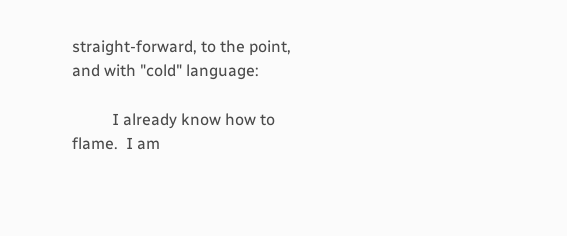straight-forward, to the point, and with "cold" language:

          I already know how to flame.  I am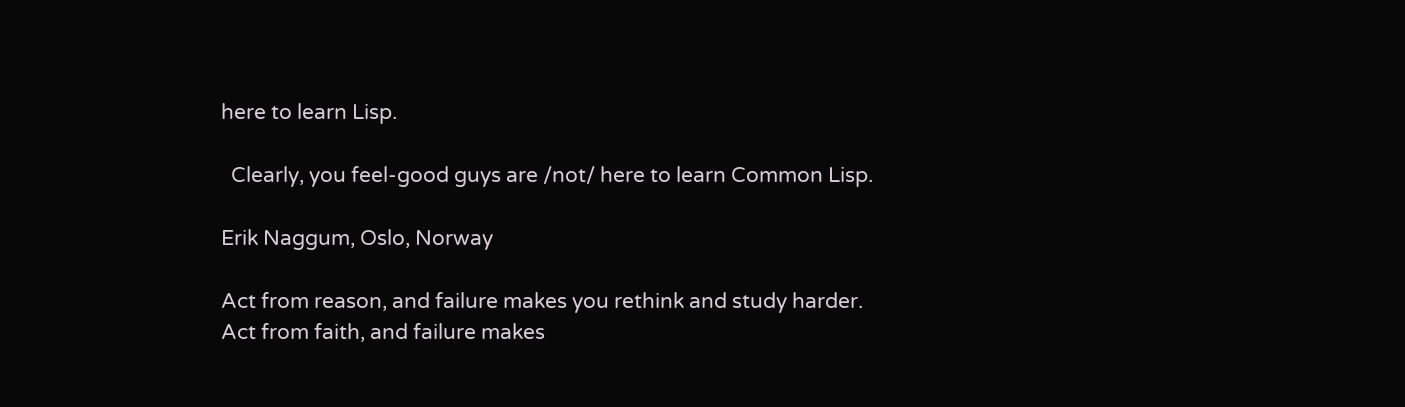here to learn Lisp.

  Clearly, you feel-good guys are /not/ here to learn Common Lisp.

Erik Naggum, Oslo, Norway

Act from reason, and failure makes you rethink and study harder.
Act from faith, and failure makes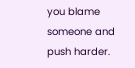you blame someone and push harder.